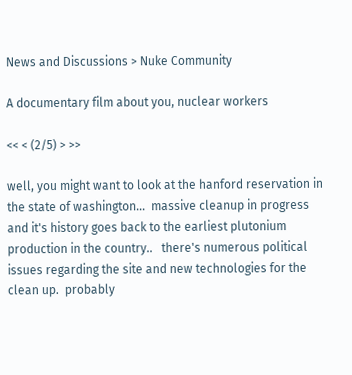News and Discussions > Nuke Community

A documentary film about you, nuclear workers

<< < (2/5) > >>

well, you might want to look at the hanford reservation in the state of washington...  massive cleanup in progress and it's history goes back to the earliest plutonium production in the country..   there's numerous political issues regarding the site and new technologies for the clean up.  probably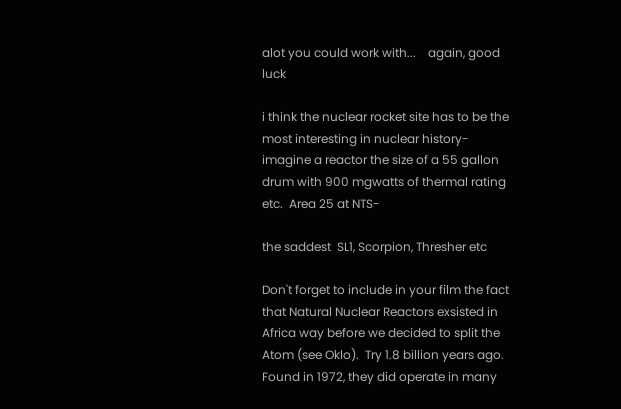alot you could work with...    again, good luck

i think the nuclear rocket site has to be the most interesting in nuclear history- imagine a reactor the size of a 55 gallon drum with 900 mgwatts of thermal rating etc.  Area 25 at NTS-

the saddest  SL1, Scorpion, Thresher etc

Don't forget to include in your film the fact that Natural Nuclear Reactors exsisted in Africa way before we decided to split the Atom (see Oklo).  Try 1.8 billion years ago.  Found in 1972, they did operate in many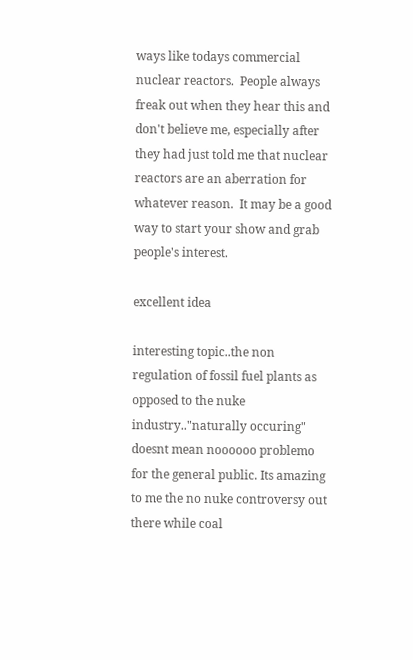ways like todays commercial nuclear reactors.  People always freak out when they hear this and don't believe me, especially after they had just told me that nuclear reactors are an aberration for whatever reason.  It may be a good way to start your show and grab people's interest.

excellent idea

interesting topic..the non regulation of fossil fuel plants as opposed to the nuke industry.."naturally occuring" doesnt mean noooooo problemo for the general public. Its amazing to me the no nuke controversy out there while coal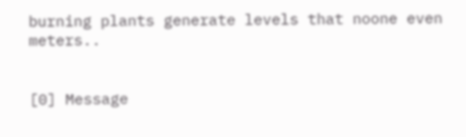burning plants generate levels that noone even meters..


[0] Message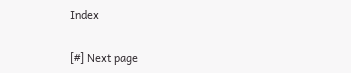Index

[#] Next page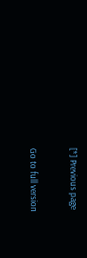[*] Previous page

Go to full version